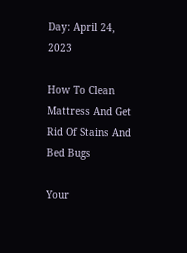Day: April 24, 2023

How To Clean Mattress And Get Rid Of Stains And Bed Bugs

Your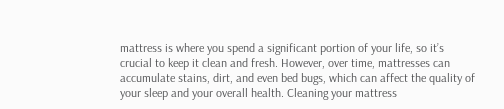mattress is where you spend a significant portion of your life, so it’s crucial to keep it clean and fresh. However, over time, mattresses can accumulate stains, dirt, and even bed bugs, which can affect the quality of your sleep and your overall health. Cleaning your mattress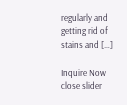regularly and getting rid of stains and […]

Inquire Now
close slider